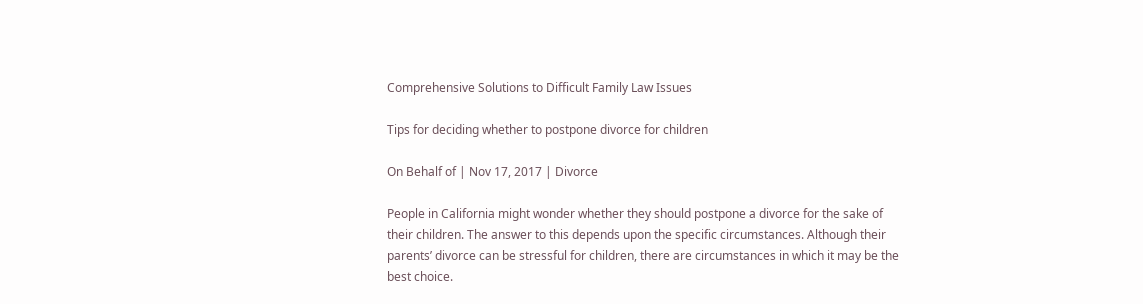Comprehensive Solutions to Difficult Family Law Issues

Tips for deciding whether to postpone divorce for children

On Behalf of | Nov 17, 2017 | Divorce

People in California might wonder whether they should postpone a divorce for the sake of their children. The answer to this depends upon the specific circumstances. Although their parents’ divorce can be stressful for children, there are circumstances in which it may be the best choice.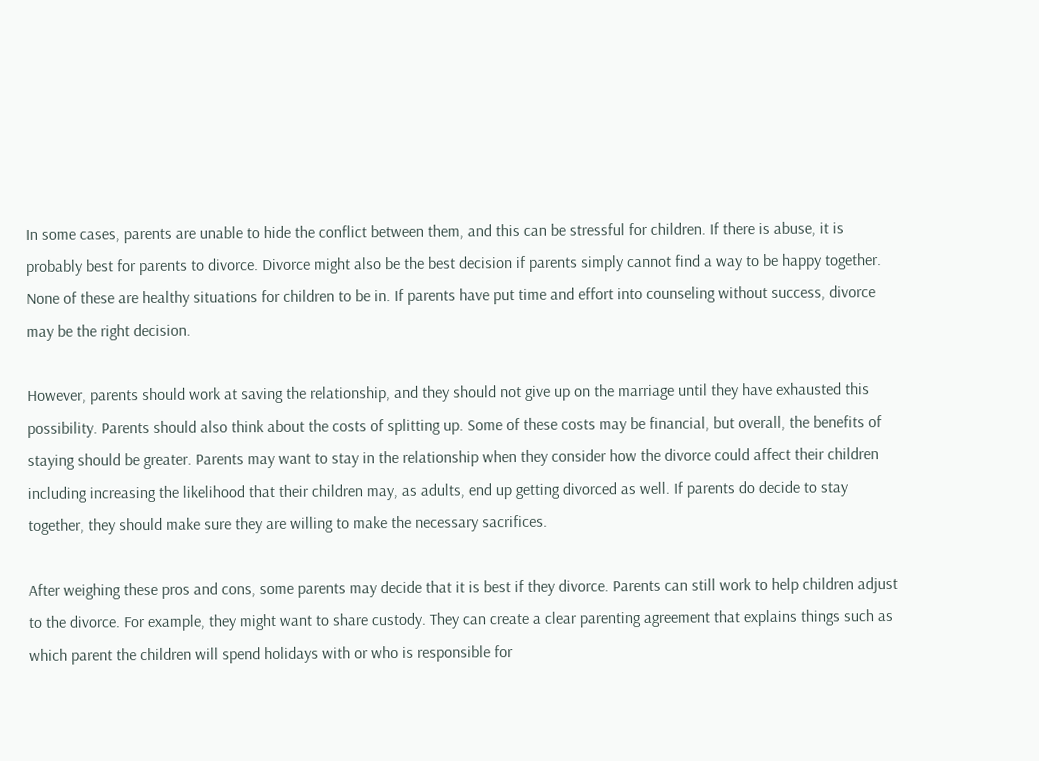In some cases, parents are unable to hide the conflict between them, and this can be stressful for children. If there is abuse, it is probably best for parents to divorce. Divorce might also be the best decision if parents simply cannot find a way to be happy together. None of these are healthy situations for children to be in. If parents have put time and effort into counseling without success, divorce may be the right decision.

However, parents should work at saving the relationship, and they should not give up on the marriage until they have exhausted this possibility. Parents should also think about the costs of splitting up. Some of these costs may be financial, but overall, the benefits of staying should be greater. Parents may want to stay in the relationship when they consider how the divorce could affect their children including increasing the likelihood that their children may, as adults, end up getting divorced as well. If parents do decide to stay together, they should make sure they are willing to make the necessary sacrifices.

After weighing these pros and cons, some parents may decide that it is best if they divorce. Parents can still work to help children adjust to the divorce. For example, they might want to share custody. They can create a clear parenting agreement that explains things such as which parent the children will spend holidays with or who is responsible for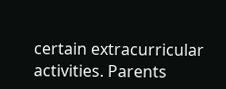certain extracurricular activities. Parents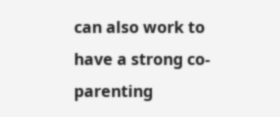can also work to have a strong co-parenting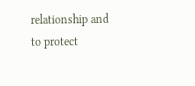relationship and to protect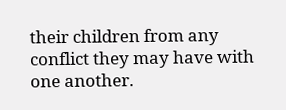their children from any conflict they may have with one another.